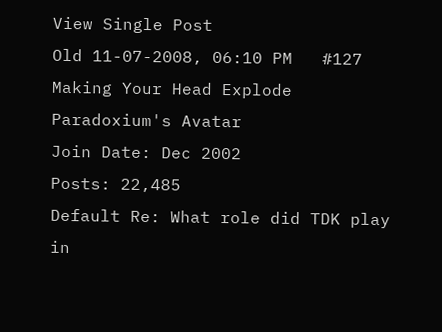View Single Post
Old 11-07-2008, 06:10 PM   #127
Making Your Head Explode
Paradoxium's Avatar
Join Date: Dec 2002
Posts: 22,485
Default Re: What role did TDK play in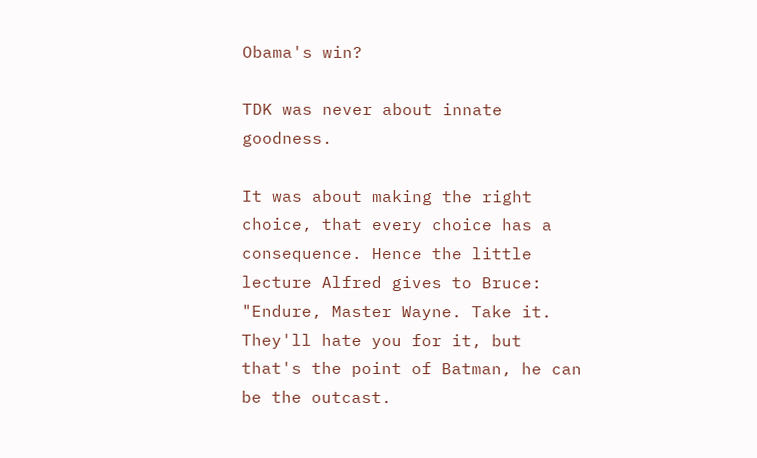Obama's win?

TDK was never about innate goodness.

It was about making the right choice, that every choice has a consequence. Hence the little lecture Alfred gives to Bruce: "Endure, Master Wayne. Take it. They'll hate you for it, but that's the point of Batman, he can be the outcast.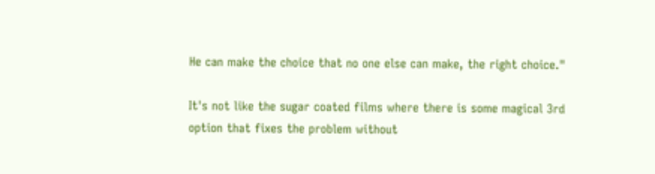He can make the choice that no one else can make, the right choice."

It's not like the sugar coated films where there is some magical 3rd option that fixes the problem without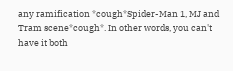any ramification *cough*Spider-Man 1, MJ and Tram scene*cough*. In other words, you can't have it both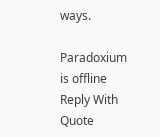ways.

Paradoxium is offline   Reply With Quote